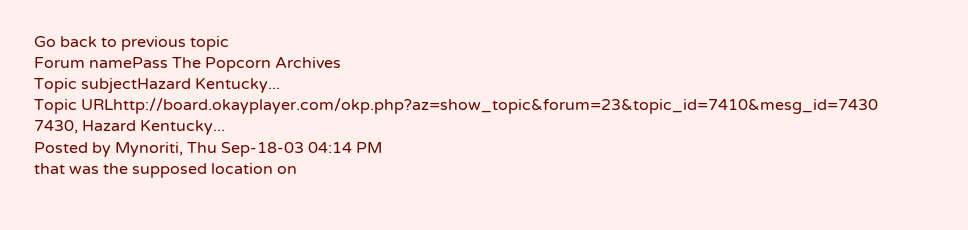Go back to previous topic
Forum namePass The Popcorn Archives
Topic subjectHazard Kentucky...
Topic URLhttp://board.okayplayer.com/okp.php?az=show_topic&forum=23&topic_id=7410&mesg_id=7430
7430, Hazard Kentucky...
Posted by Mynoriti, Thu Sep-18-03 04:14 PM
that was the supposed location on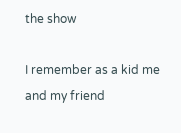the show

I remember as a kid me and my friend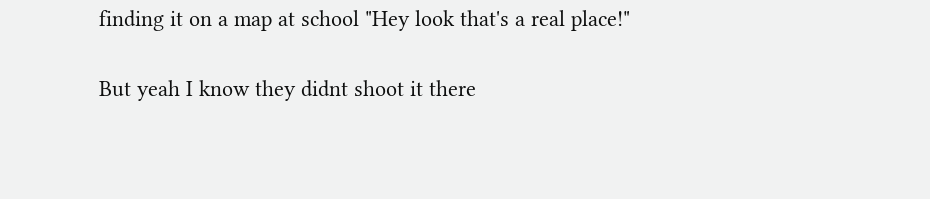finding it on a map at school "Hey look that's a real place!"

But yeah I know they didnt shoot it there